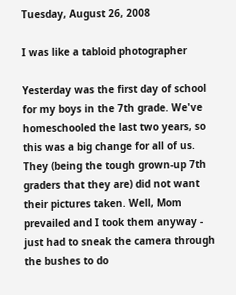Tuesday, August 26, 2008

I was like a tabloid photographer

Yesterday was the first day of school for my boys in the 7th grade. We've homeschooled the last two years, so this was a big change for all of us. They (being the tough grown-up 7th graders that they are) did not want their pictures taken. Well, Mom prevailed and I took them anyway - just had to sneak the camera through the bushes to do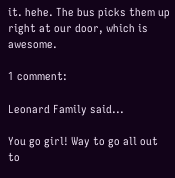it. hehe. The bus picks them up right at our door, which is awesome.

1 comment:

Leonard Family said...

You go girl! Way to go all out to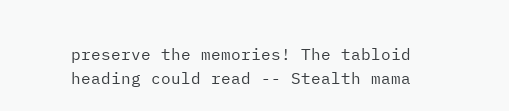preserve the memories! The tabloid heading could read -- Stealth mama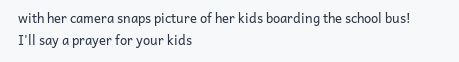with her camera snaps picture of her kids boarding the school bus! I'll say a prayer for your kids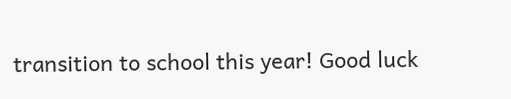transition to school this year! Good luck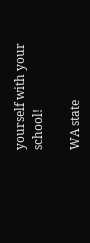yourself with your school!

WA state